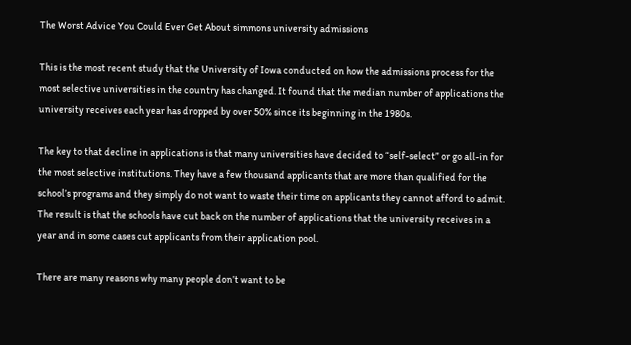The Worst Advice You Could Ever Get About simmons university admissions

This is the most recent study that the University of Iowa conducted on how the admissions process for the most selective universities in the country has changed. It found that the median number of applications the university receives each year has dropped by over 50% since its beginning in the 1980s.

The key to that decline in applications is that many universities have decided to “self-select” or go all-in for the most selective institutions. They have a few thousand applicants that are more than qualified for the school’s programs and they simply do not want to waste their time on applicants they cannot afford to admit. The result is that the schools have cut back on the number of applications that the university receives in a year and in some cases cut applicants from their application pool.

There are many reasons why many people don’t want to be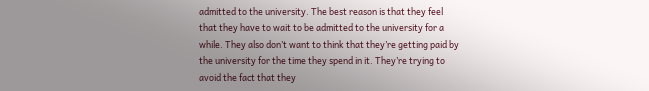admitted to the university. The best reason is that they feel that they have to wait to be admitted to the university for a while. They also don’t want to think that they’re getting paid by the university for the time they spend in it. They’re trying to avoid the fact that they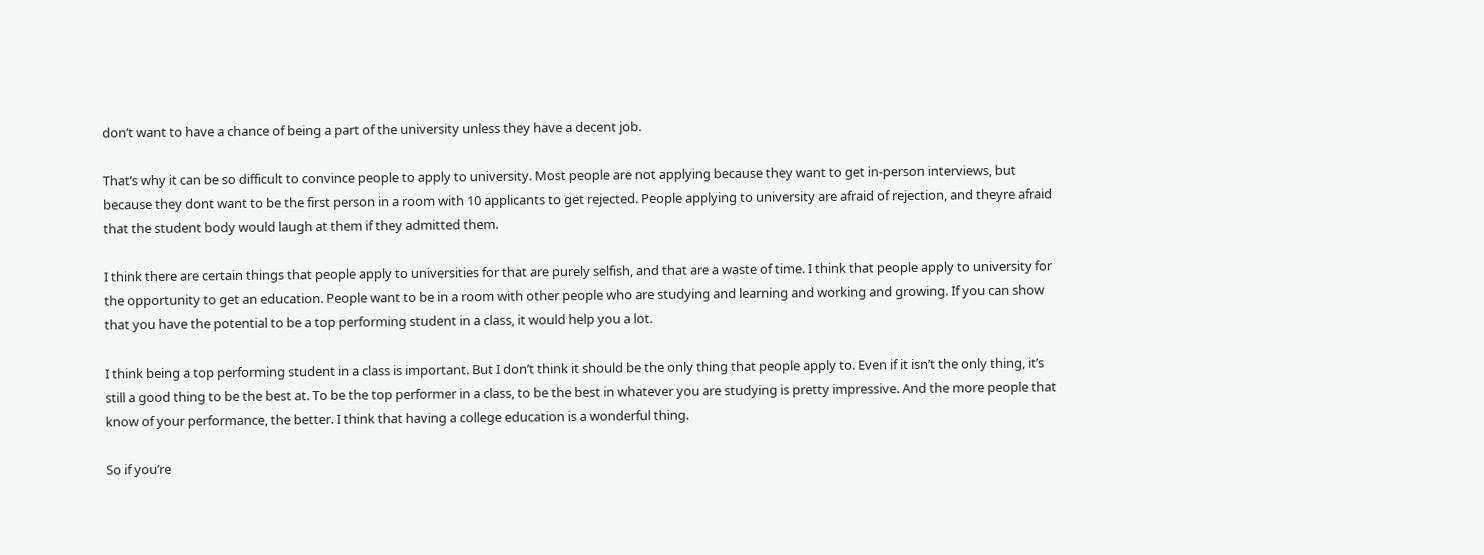don’t want to have a chance of being a part of the university unless they have a decent job.

That’s why it can be so difficult to convince people to apply to university. Most people are not applying because they want to get in-person interviews, but because they dont want to be the first person in a room with 10 applicants to get rejected. People applying to university are afraid of rejection, and theyre afraid that the student body would laugh at them if they admitted them.

I think there are certain things that people apply to universities for that are purely selfish, and that are a waste of time. I think that people apply to university for the opportunity to get an education. People want to be in a room with other people who are studying and learning and working and growing. If you can show that you have the potential to be a top performing student in a class, it would help you a lot.

I think being a top performing student in a class is important. But I don’t think it should be the only thing that people apply to. Even if it isn’t the only thing, it’s still a good thing to be the best at. To be the top performer in a class, to be the best in whatever you are studying is pretty impressive. And the more people that know of your performance, the better. I think that having a college education is a wonderful thing.

So if you’re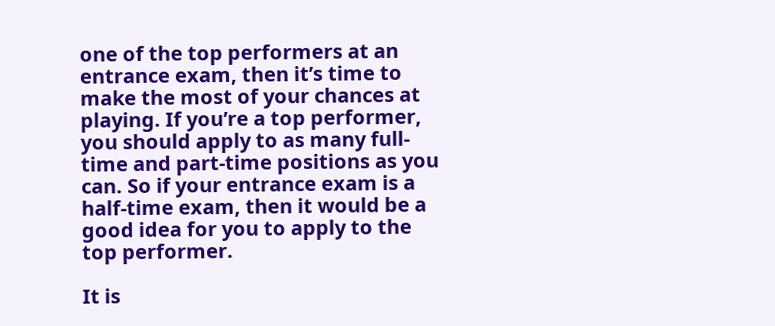one of the top performers at an entrance exam, then it’s time to make the most of your chances at playing. If you’re a top performer, you should apply to as many full-time and part-time positions as you can. So if your entrance exam is a half-time exam, then it would be a good idea for you to apply to the top performer.

It is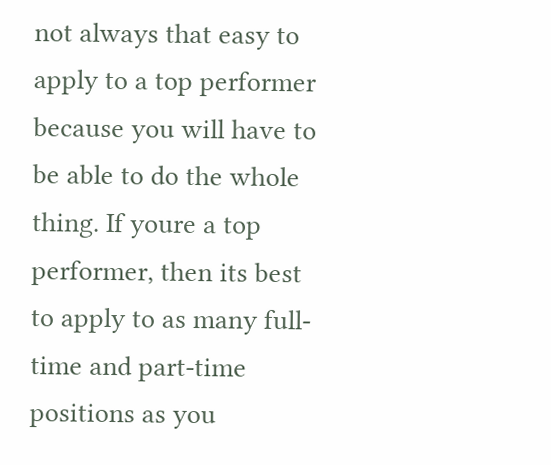not always that easy to apply to a top performer because you will have to be able to do the whole thing. If youre a top performer, then its best to apply to as many full-time and part-time positions as you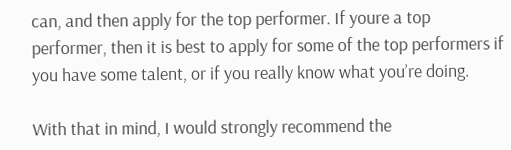can, and then apply for the top performer. If youre a top performer, then it is best to apply for some of the top performers if you have some talent, or if you really know what you’re doing.

With that in mind, I would strongly recommend the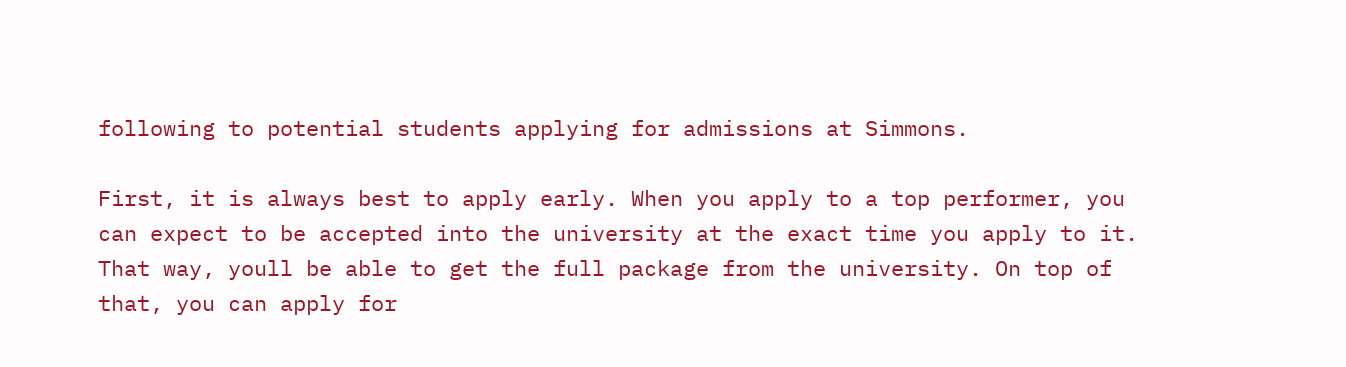following to potential students applying for admissions at Simmons.

First, it is always best to apply early. When you apply to a top performer, you can expect to be accepted into the university at the exact time you apply to it. That way, youll be able to get the full package from the university. On top of that, you can apply for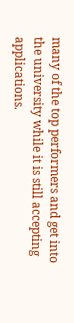many of the top performers and get into the university while it is still accepting applications.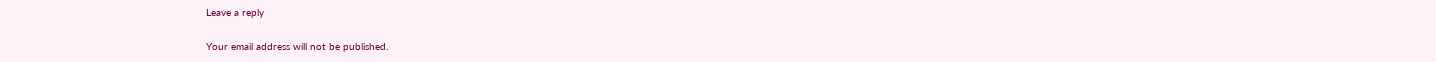Leave a reply

Your email address will not be published.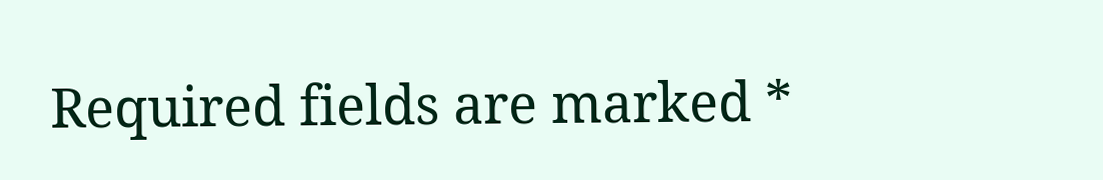Required fields are marked *